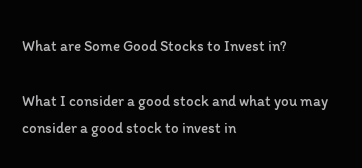What are Some Good Stocks to Invest in?

What I consider a good stock and what you may consider a good stock to invest in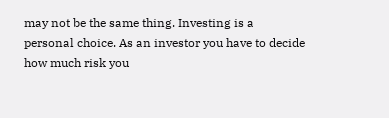may not be the same thing. Investing is a personal choice. As an investor you have to decide how much risk you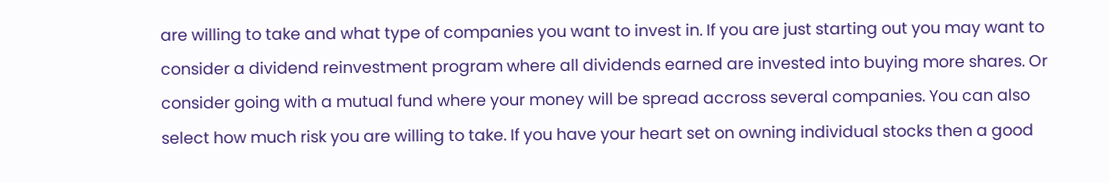are willing to take and what type of companies you want to invest in. If you are just starting out you may want to consider a dividend reinvestment program where all dividends earned are invested into buying more shares. Or consider going with a mutual fund where your money will be spread accross several companies. You can also select how much risk you are willing to take. If you have your heart set on owning individual stocks then a good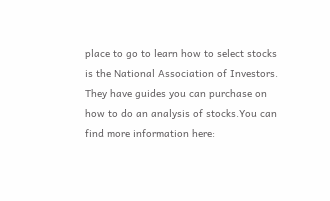place to go to learn how to select stocks is the National Association of Investors. They have guides you can purchase on how to do an analysis of stocks.You can find more information here: